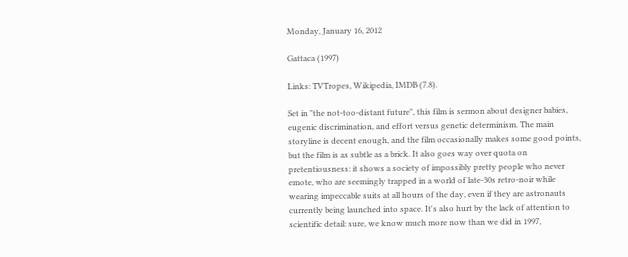Monday, January 16, 2012

Gattaca (1997)

Links: TVTropes, Wikipedia, IMDB (7.8).

Set in "the not-too-distant future", this film is sermon about designer babies, eugenic discrimination, and effort versus genetic determinism. The main storyline is decent enough, and the film occasionally makes some good points, but the film is as subtle as a brick. It also goes way over quota on pretentiousness: it shows a society of impossibly pretty people who never emote, who are seemingly trapped in a world of late-30s retro-noir while wearing impeccable suits at all hours of the day, even if they are astronauts currently being launched into space. It's also hurt by the lack of attention to scientific detail: sure, we know much more now than we did in 1997,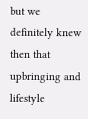but we definitely knew then that upbringing and lifestyle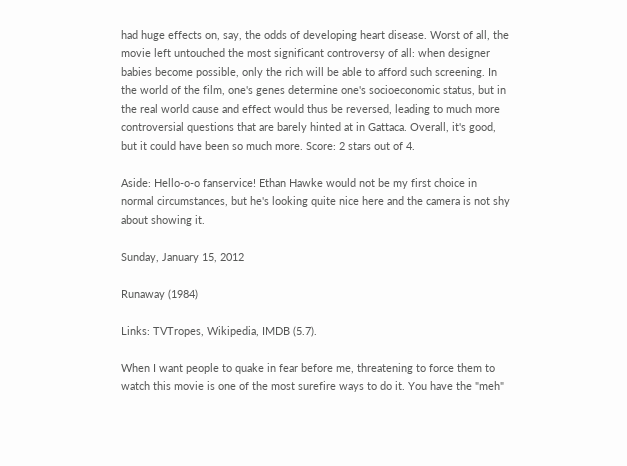had huge effects on, say, the odds of developing heart disease. Worst of all, the movie left untouched the most significant controversy of all: when designer babies become possible, only the rich will be able to afford such screening. In the world of the film, one's genes determine one's socioeconomic status, but in the real world cause and effect would thus be reversed, leading to much more controversial questions that are barely hinted at in Gattaca. Overall, it's good, but it could have been so much more. Score: 2 stars out of 4.

Aside: Hello-o-o fanservice! Ethan Hawke would not be my first choice in normal circumstances, but he's looking quite nice here and the camera is not shy about showing it.

Sunday, January 15, 2012

Runaway (1984)

Links: TVTropes, Wikipedia, IMDB (5.7).

When I want people to quake in fear before me, threatening to force them to watch this movie is one of the most surefire ways to do it. You have the "meh"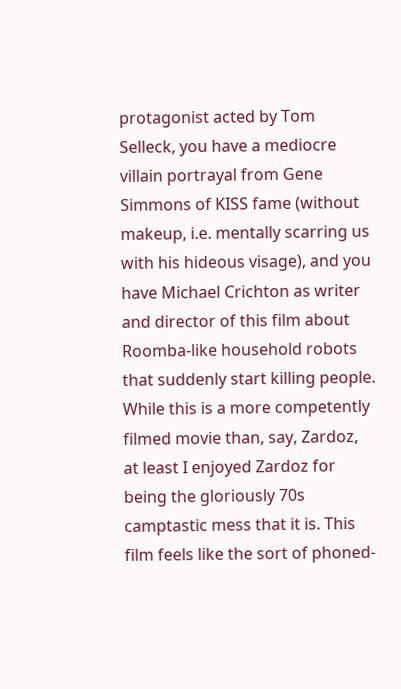protagonist acted by Tom Selleck, you have a mediocre villain portrayal from Gene Simmons of KISS fame (without makeup, i.e. mentally scarring us with his hideous visage), and you have Michael Crichton as writer and director of this film about Roomba-like household robots that suddenly start killing people. While this is a more competently filmed movie than, say, Zardoz, at least I enjoyed Zardoz for being the gloriously 70s camptastic mess that it is. This film feels like the sort of phoned-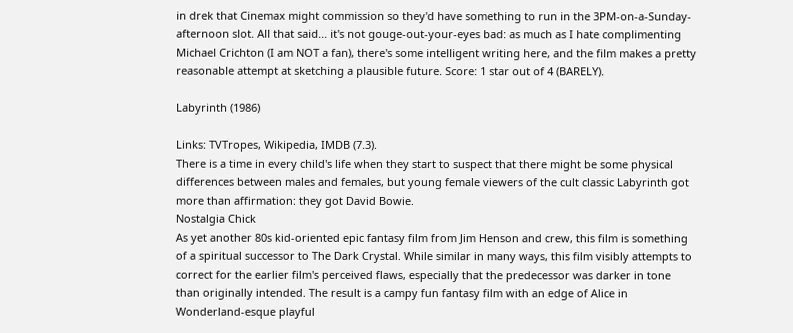in drek that Cinemax might commission so they'd have something to run in the 3PM-on-a-Sunday-afternoon slot. All that said... it's not gouge-out-your-eyes bad: as much as I hate complimenting Michael Crichton (I am NOT a fan), there's some intelligent writing here, and the film makes a pretty reasonable attempt at sketching a plausible future. Score: 1 star out of 4 (BARELY).

Labyrinth (1986)

Links: TVTropes, Wikipedia, IMDB (7.3).
There is a time in every child's life when they start to suspect that there might be some physical differences between males and females, but young female viewers of the cult classic Labyrinth got more than affirmation: they got David Bowie.
Nostalgia Chick
As yet another 80s kid-oriented epic fantasy film from Jim Henson and crew, this film is something of a spiritual successor to The Dark Crystal. While similar in many ways, this film visibly attempts to correct for the earlier film's perceived flaws, especially that the predecessor was darker in tone than originally intended. The result is a campy fun fantasy film with an edge of Alice in Wonderland-esque playful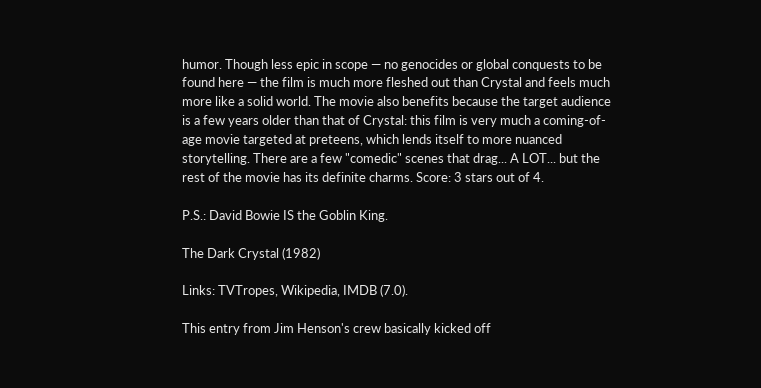humor. Though less epic in scope — no genocides or global conquests to be found here — the film is much more fleshed out than Crystal and feels much more like a solid world. The movie also benefits because the target audience is a few years older than that of Crystal: this film is very much a coming-of-age movie targeted at preteens, which lends itself to more nuanced storytelling. There are a few "comedic" scenes that drag... A LOT... but the rest of the movie has its definite charms. Score: 3 stars out of 4.

P.S.: David Bowie IS the Goblin King.

The Dark Crystal (1982)

Links: TVTropes, Wikipedia, IMDB (7.0).

This entry from Jim Henson's crew basically kicked off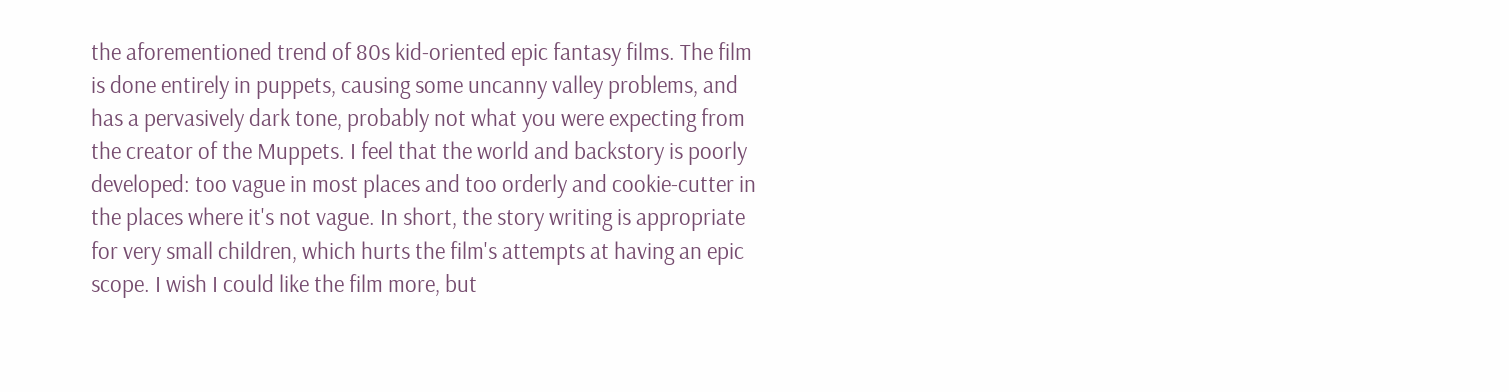the aforementioned trend of 80s kid-oriented epic fantasy films. The film is done entirely in puppets, causing some uncanny valley problems, and has a pervasively dark tone, probably not what you were expecting from the creator of the Muppets. I feel that the world and backstory is poorly developed: too vague in most places and too orderly and cookie-cutter in the places where it's not vague. In short, the story writing is appropriate for very small children, which hurts the film's attempts at having an epic scope. I wish I could like the film more, but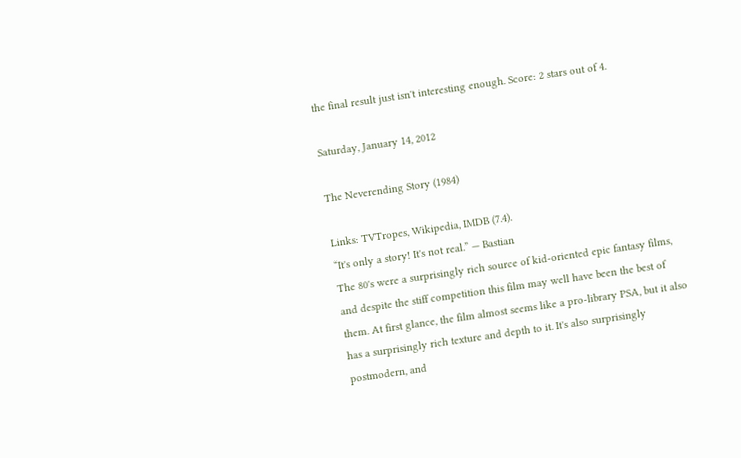the final result just isn't interesting enough. Score: 2 stars out of 4.

Saturday, January 14, 2012

The Neverending Story (1984)

Links: TVTropes, Wikipedia, IMDB (7.4).
“It's only a story! It's not real.” — Bastian
The 80's were a surprisingly rich source of kid-oriented epic fantasy films, and despite the stiff competition this film may well have been the best of them. At first glance, the film almost seems like a pro-library PSA, but it also has a surprisingly rich texture and depth to it. It's also surprisingly postmodern, and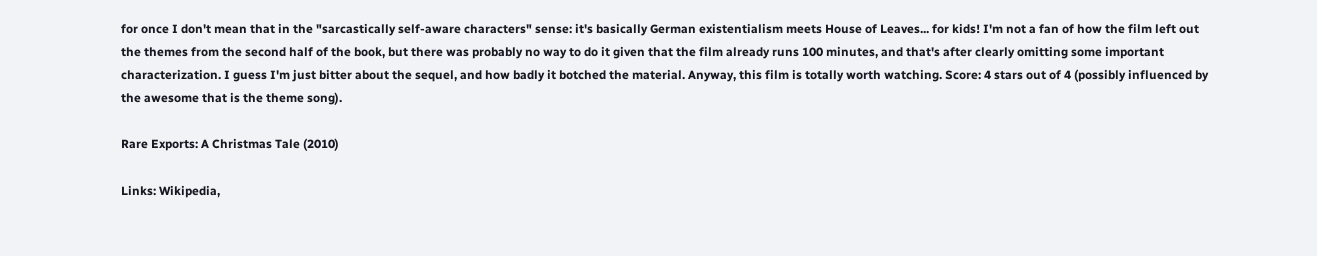for once I don't mean that in the "sarcastically self-aware characters" sense: it's basically German existentialism meets House of Leaves... for kids! I'm not a fan of how the film left out the themes from the second half of the book, but there was probably no way to do it given that the film already runs 100 minutes, and that's after clearly omitting some important characterization. I guess I'm just bitter about the sequel, and how badly it botched the material. Anyway, this film is totally worth watching. Score: 4 stars out of 4 (possibly influenced by the awesome that is the theme song).

Rare Exports: A Christmas Tale (2010)

Links: Wikipedia,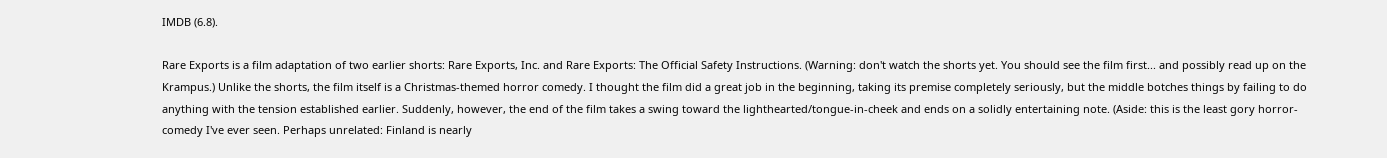IMDB (6.8).

Rare Exports is a film adaptation of two earlier shorts: Rare Exports, Inc. and Rare Exports: The Official Safety Instructions. (Warning: don't watch the shorts yet. You should see the film first... and possibly read up on the Krampus.) Unlike the shorts, the film itself is a Christmas-themed horror comedy. I thought the film did a great job in the beginning, taking its premise completely seriously, but the middle botches things by failing to do anything with the tension established earlier. Suddenly, however, the end of the film takes a swing toward the lighthearted/tongue-in-cheek and ends on a solidly entertaining note. (Aside: this is the least gory horror-comedy I've ever seen. Perhaps unrelated: Finland is nearly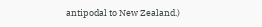antipodal to New Zealand.)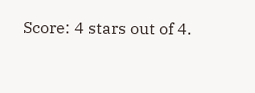Score: 4 stars out of 4.